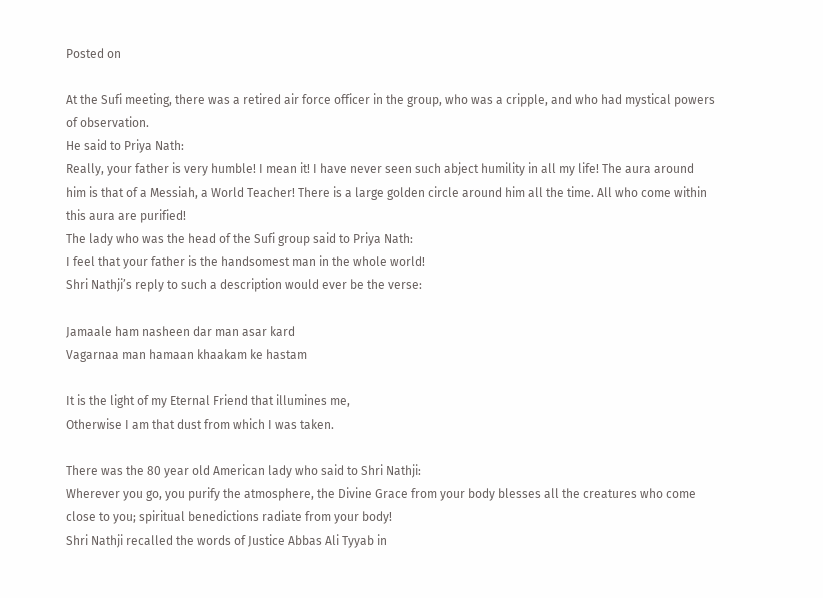Posted on

At the Sufi meeting, there was a retired air force officer in the group, who was a cripple, and who had mystical powers of observation.
He said to Priya Nath:
Really, your father is very humble! I mean it! I have never seen such abject humility in all my life! The aura around him is that of a Messiah, a World Teacher! There is a large golden circle around him all the time. All who come within this aura are purified!
The lady who was the head of the Sufi group said to Priya Nath:
I feel that your father is the handsomest man in the whole world!
Shri Nathji’s reply to such a description would ever be the verse:

Jamaale ham nasheen dar man asar kard
Vagarnaa man hamaan khaakam ke hastam

It is the light of my Eternal Friend that illumines me,
Otherwise I am that dust from which I was taken.

There was the 80 year old American lady who said to Shri Nathji:
Wherever you go, you purify the atmosphere, the Divine Grace from your body blesses all the creatures who come close to you; spiritual benedictions radiate from your body!
Shri Nathji recalled the words of Justice Abbas Ali Tyyab in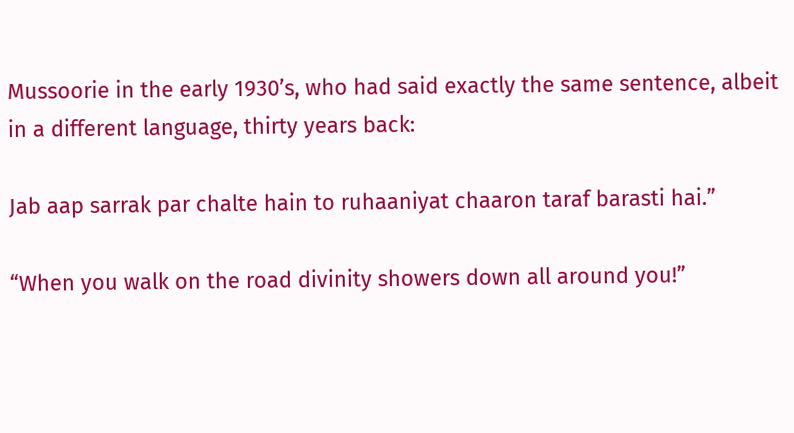Mussoorie in the early 1930’s, who had said exactly the same sentence, albeit in a different language, thirty years back:

Jab aap sarrak par chalte hain to ruhaaniyat chaaron taraf barasti hai.”

“When you walk on the road divinity showers down all around you!”